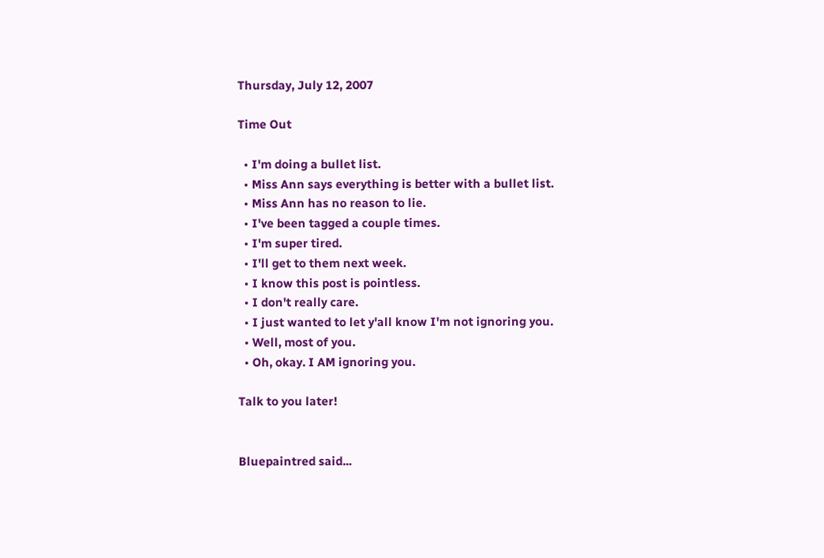Thursday, July 12, 2007

Time Out

  • I'm doing a bullet list.
  • Miss Ann says everything is better with a bullet list.
  • Miss Ann has no reason to lie.
  • I've been tagged a couple times.
  • I'm super tired.
  • I'll get to them next week.
  • I know this post is pointless.
  • I don't really care.
  • I just wanted to let y'all know I'm not ignoring you.
  • Well, most of you.
  • Oh, okay. I AM ignoring you.

Talk to you later!


Bluepaintred said...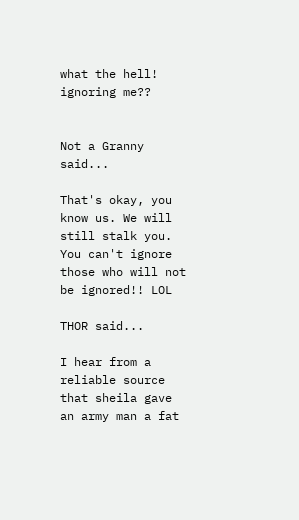what the hell! ignoring me??


Not a Granny said...

That's okay, you know us. We will still stalk you. You can't ignore those who will not be ignored!! LOL

THOR said...

I hear from a reliable source that sheila gave an army man a fat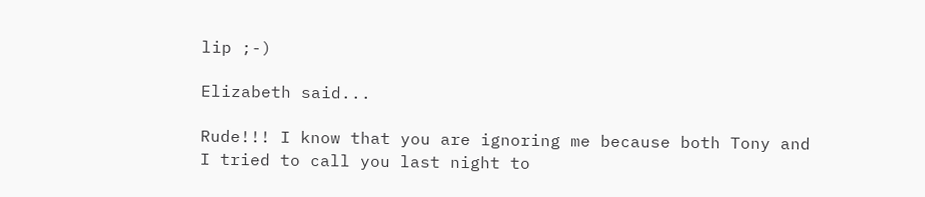lip ;-)

Elizabeth said...

Rude!!! I know that you are ignoring me because both Tony and I tried to call you last night to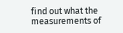find out what the measurements of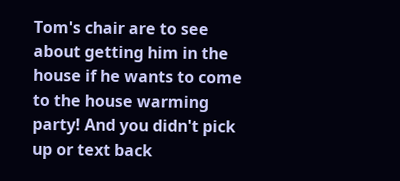Tom's chair are to see about getting him in the house if he wants to come to the house warming party! And you didn't pick up or text back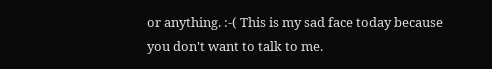or anything. :-( This is my sad face today because you don't want to talk to me.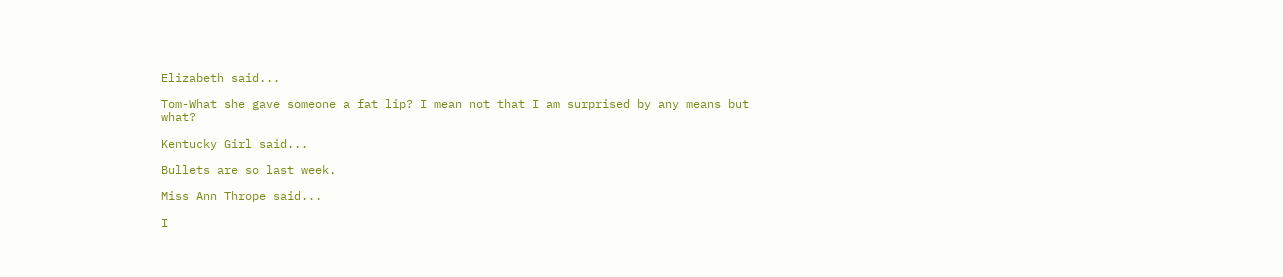Elizabeth said...

Tom-What she gave someone a fat lip? I mean not that I am surprised by any means but what?

Kentucky Girl said...

Bullets are so last week.

Miss Ann Thrope said...

I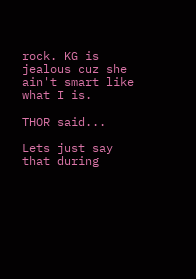rock. KG is jealous cuz she ain't smart like what I is.

THOR said...

Lets just say that during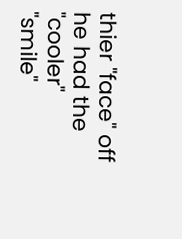thier "face" off he had the "cooler" "smile"